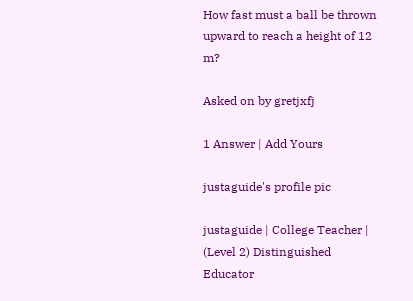How fast must a ball be thrown upward to reach a height of 12 m?

Asked on by gretjxfj

1 Answer | Add Yours

justaguide's profile pic

justaguide | College Teacher | (Level 2) Distinguished Educator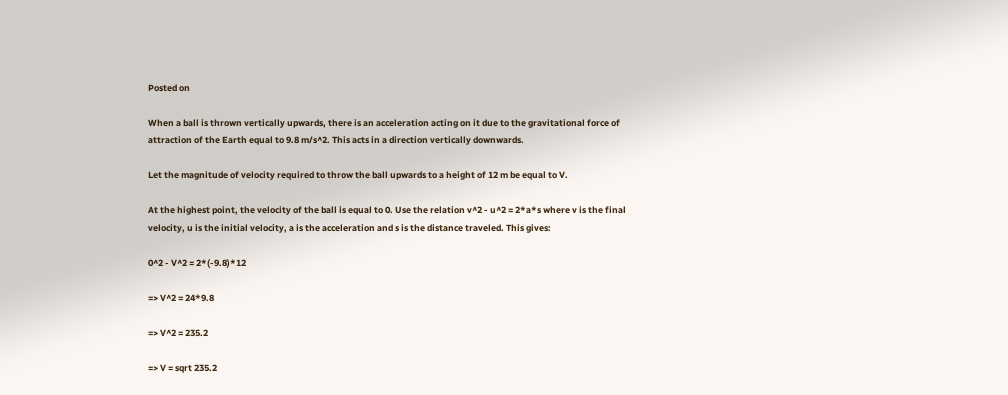Posted on

When a ball is thrown vertically upwards, there is an acceleration acting on it due to the gravitational force of attraction of the Earth equal to 9.8 m/s^2. This acts in a direction vertically downwards.

Let the magnitude of velocity required to throw the ball upwards to a height of 12 m be equal to V.

At the highest point, the velocity of the ball is equal to 0. Use the relation v^2 - u^2 = 2*a*s where v is the final velocity, u is the initial velocity, a is the acceleration and s is the distance traveled. This gives:

0^2 - V^2 = 2*(-9.8)*12

=> V^2 = 24*9.8

=> V^2 = 235.2

=> V = sqrt 235.2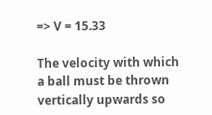=> V = 15.33

The velocity with which a ball must be thrown vertically upwards so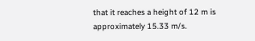that it reaches a height of 12 m is approximately 15.33 m/s.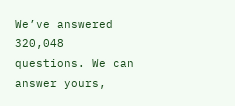We’ve answered 320,048 questions. We can answer yours,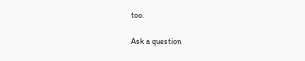too.

Ask a question